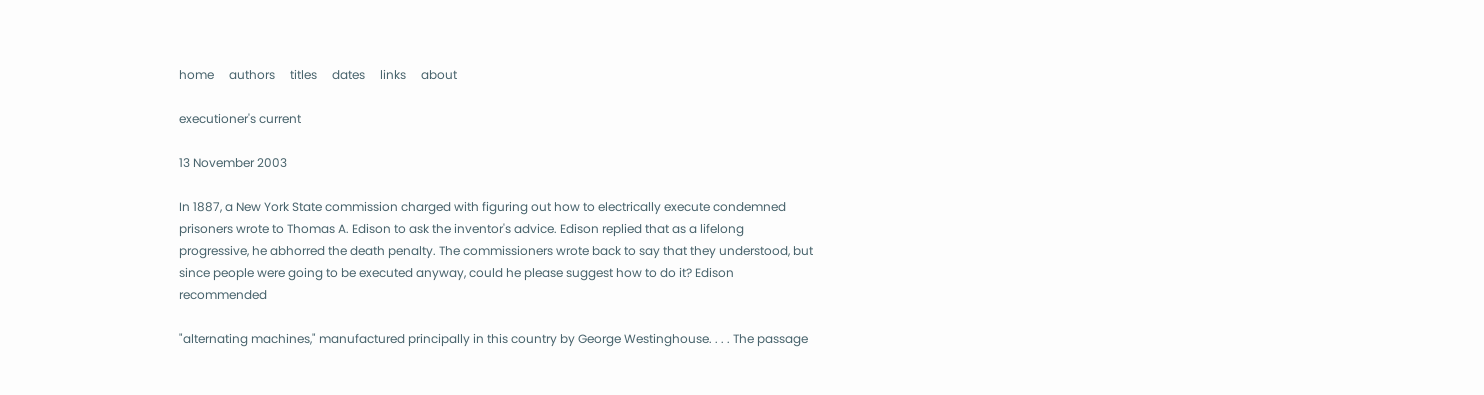home     authors     titles     dates     links     about

executioner's current

13 November 2003

In 1887, a New York State commission charged with figuring out how to electrically execute condemned prisoners wrote to Thomas A. Edison to ask the inventor's advice. Edison replied that as a lifelong progressive, he abhorred the death penalty. The commissioners wrote back to say that they understood, but since people were going to be executed anyway, could he please suggest how to do it? Edison recommended

"alternating machines," manufactured principally in this country by George Westinghouse. . . . The passage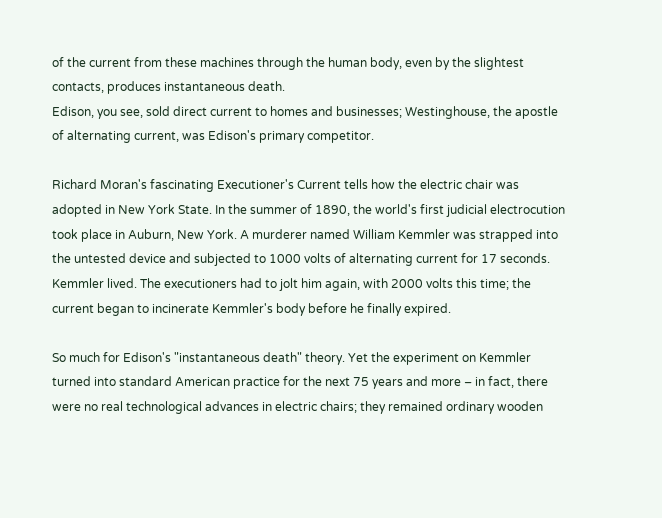of the current from these machines through the human body, even by the slightest contacts, produces instantaneous death.
Edison, you see, sold direct current to homes and businesses; Westinghouse, the apostle of alternating current, was Edison's primary competitor.

Richard Moran's fascinating Executioner's Current tells how the electric chair was adopted in New York State. In the summer of 1890, the world's first judicial electrocution took place in Auburn, New York. A murderer named William Kemmler was strapped into the untested device and subjected to 1000 volts of alternating current for 17 seconds. Kemmler lived. The executioners had to jolt him again, with 2000 volts this time; the current began to incinerate Kemmler's body before he finally expired.

So much for Edison's "instantaneous death" theory. Yet the experiment on Kemmler turned into standard American practice for the next 75 years and more – in fact, there were no real technological advances in electric chairs; they remained ordinary wooden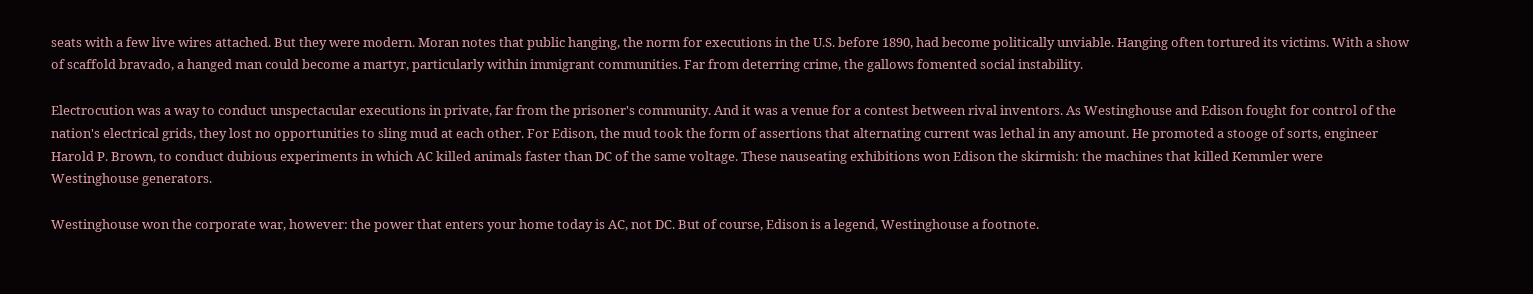seats with a few live wires attached. But they were modern. Moran notes that public hanging, the norm for executions in the U.S. before 1890, had become politically unviable. Hanging often tortured its victims. With a show of scaffold bravado, a hanged man could become a martyr, particularly within immigrant communities. Far from deterring crime, the gallows fomented social instability.

Electrocution was a way to conduct unspectacular executions in private, far from the prisoner's community. And it was a venue for a contest between rival inventors. As Westinghouse and Edison fought for control of the nation's electrical grids, they lost no opportunities to sling mud at each other. For Edison, the mud took the form of assertions that alternating current was lethal in any amount. He promoted a stooge of sorts, engineer Harold P. Brown, to conduct dubious experiments in which AC killed animals faster than DC of the same voltage. These nauseating exhibitions won Edison the skirmish: the machines that killed Kemmler were Westinghouse generators.

Westinghouse won the corporate war, however: the power that enters your home today is AC, not DC. But of course, Edison is a legend, Westinghouse a footnote.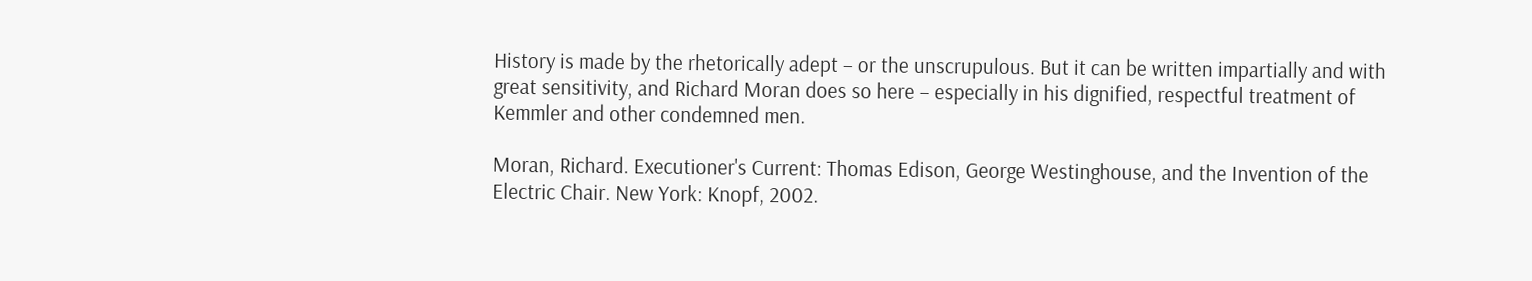History is made by the rhetorically adept – or the unscrupulous. But it can be written impartially and with great sensitivity, and Richard Moran does so here – especially in his dignified, respectful treatment of Kemmler and other condemned men.

Moran, Richard. Executioner's Current: Thomas Edison, George Westinghouse, and the Invention of the Electric Chair. New York: Knopf, 2002.